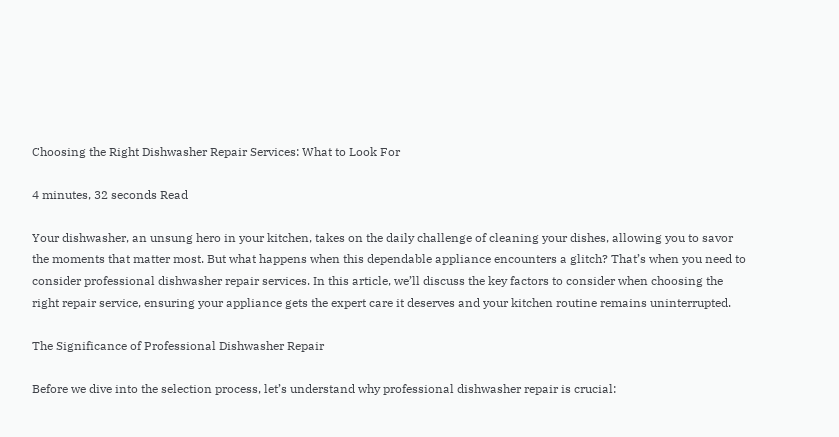Choosing the Right Dishwasher Repair Services: What to Look For

4 minutes, 32 seconds Read

Your dishwasher, an unsung hero in your kitchen, takes on the daily challenge of cleaning your dishes, allowing you to savor the moments that matter most. But what happens when this dependable appliance encounters a glitch? That’s when you need to consider professional dishwasher repair services. In this article, we’ll discuss the key factors to consider when choosing the right repair service, ensuring your appliance gets the expert care it deserves and your kitchen routine remains uninterrupted.

The Significance of Professional Dishwasher Repair

Before we dive into the selection process, let’s understand why professional dishwasher repair is crucial: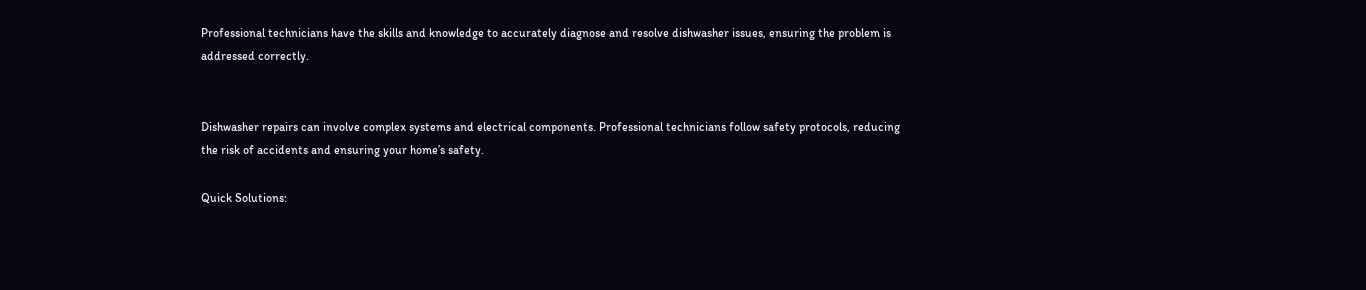Professional technicians have the skills and knowledge to accurately diagnose and resolve dishwasher issues, ensuring the problem is addressed correctly.


Dishwasher repairs can involve complex systems and electrical components. Professional technicians follow safety protocols, reducing the risk of accidents and ensuring your home’s safety.

Quick Solutions: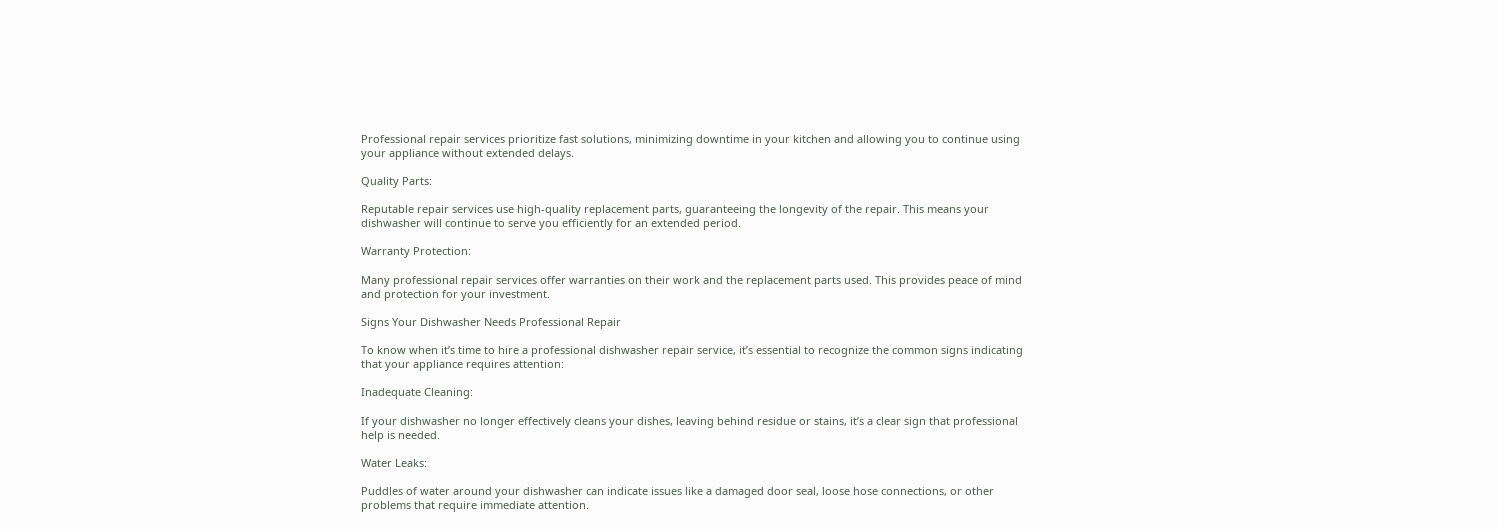Professional repair services prioritize fast solutions, minimizing downtime in your kitchen and allowing you to continue using your appliance without extended delays.

Quality Parts:

Reputable repair services use high-quality replacement parts, guaranteeing the longevity of the repair. This means your dishwasher will continue to serve you efficiently for an extended period.

Warranty Protection:

Many professional repair services offer warranties on their work and the replacement parts used. This provides peace of mind and protection for your investment.

Signs Your Dishwasher Needs Professional Repair

To know when it’s time to hire a professional dishwasher repair service, it’s essential to recognize the common signs indicating that your appliance requires attention:

Inadequate Cleaning:

If your dishwasher no longer effectively cleans your dishes, leaving behind residue or stains, it’s a clear sign that professional help is needed.

Water Leaks:

Puddles of water around your dishwasher can indicate issues like a damaged door seal, loose hose connections, or other problems that require immediate attention.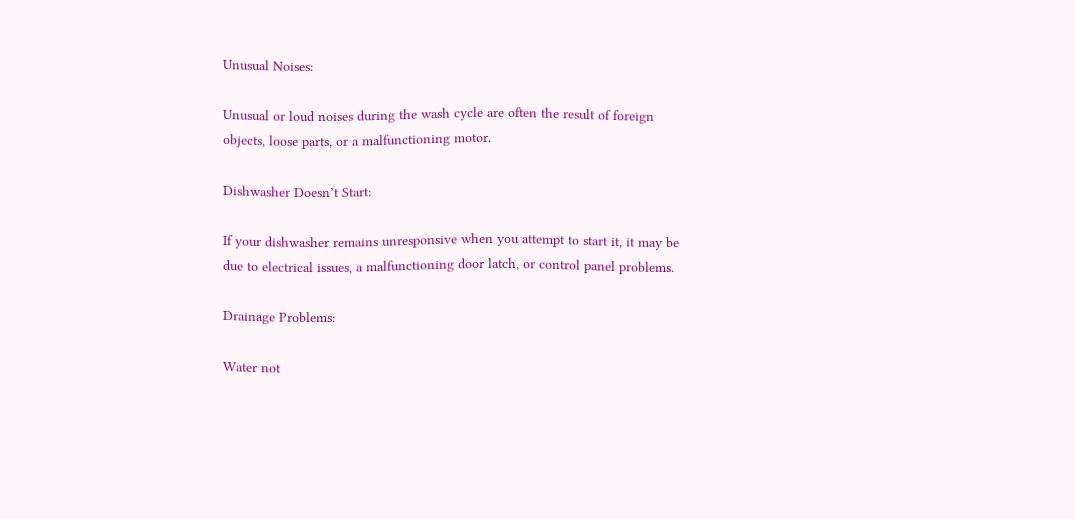Unusual Noises:

Unusual or loud noises during the wash cycle are often the result of foreign objects, loose parts, or a malfunctioning motor.

Dishwasher Doesn’t Start:

If your dishwasher remains unresponsive when you attempt to start it, it may be due to electrical issues, a malfunctioning door latch, or control panel problems.

Drainage Problems:

Water not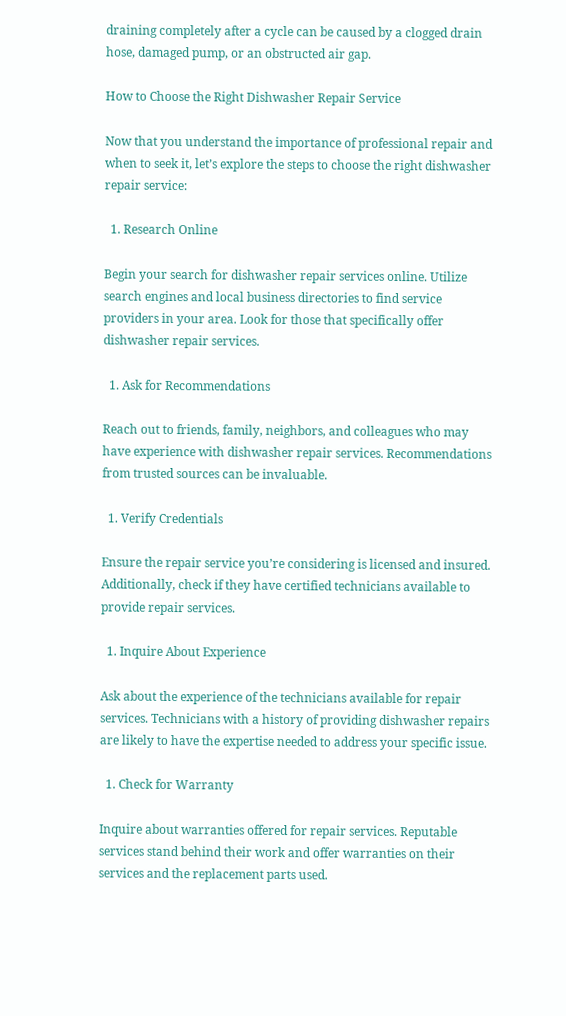draining completely after a cycle can be caused by a clogged drain hose, damaged pump, or an obstructed air gap.

How to Choose the Right Dishwasher Repair Service

Now that you understand the importance of professional repair and when to seek it, let’s explore the steps to choose the right dishwasher repair service:

  1. Research Online

Begin your search for dishwasher repair services online. Utilize search engines and local business directories to find service providers in your area. Look for those that specifically offer dishwasher repair services.

  1. Ask for Recommendations

Reach out to friends, family, neighbors, and colleagues who may have experience with dishwasher repair services. Recommendations from trusted sources can be invaluable.

  1. Verify Credentials

Ensure the repair service you’re considering is licensed and insured. Additionally, check if they have certified technicians available to provide repair services.

  1. Inquire About Experience

Ask about the experience of the technicians available for repair services. Technicians with a history of providing dishwasher repairs are likely to have the expertise needed to address your specific issue.

  1. Check for Warranty

Inquire about warranties offered for repair services. Reputable services stand behind their work and offer warranties on their services and the replacement parts used.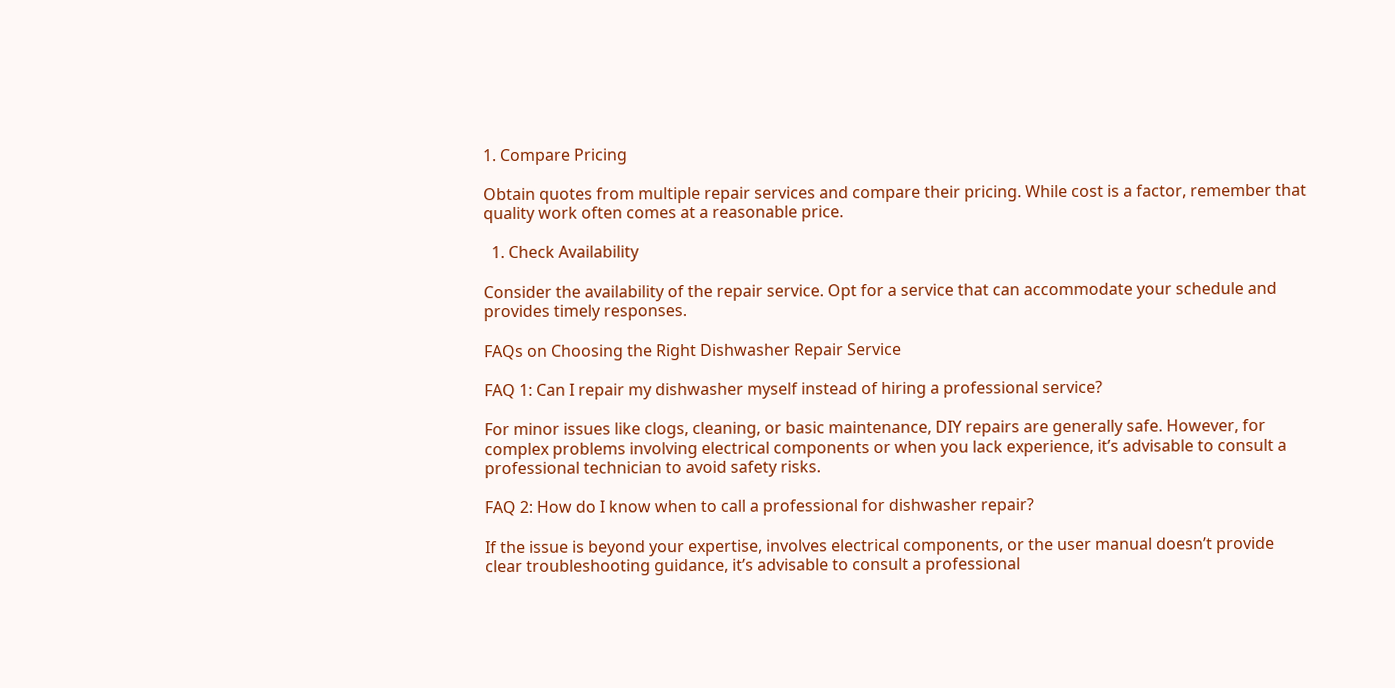1. Compare Pricing

Obtain quotes from multiple repair services and compare their pricing. While cost is a factor, remember that quality work often comes at a reasonable price.

  1. Check Availability

Consider the availability of the repair service. Opt for a service that can accommodate your schedule and provides timely responses.

FAQs on Choosing the Right Dishwasher Repair Service

FAQ 1: Can I repair my dishwasher myself instead of hiring a professional service?

For minor issues like clogs, cleaning, or basic maintenance, DIY repairs are generally safe. However, for complex problems involving electrical components or when you lack experience, it’s advisable to consult a professional technician to avoid safety risks.

FAQ 2: How do I know when to call a professional for dishwasher repair?

If the issue is beyond your expertise, involves electrical components, or the user manual doesn’t provide clear troubleshooting guidance, it’s advisable to consult a professional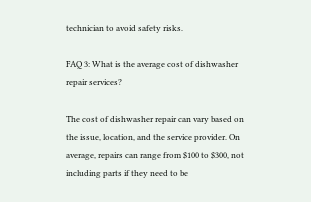technician to avoid safety risks.

FAQ 3: What is the average cost of dishwasher repair services?

The cost of dishwasher repair can vary based on the issue, location, and the service provider. On average, repairs can range from $100 to $300, not including parts if they need to be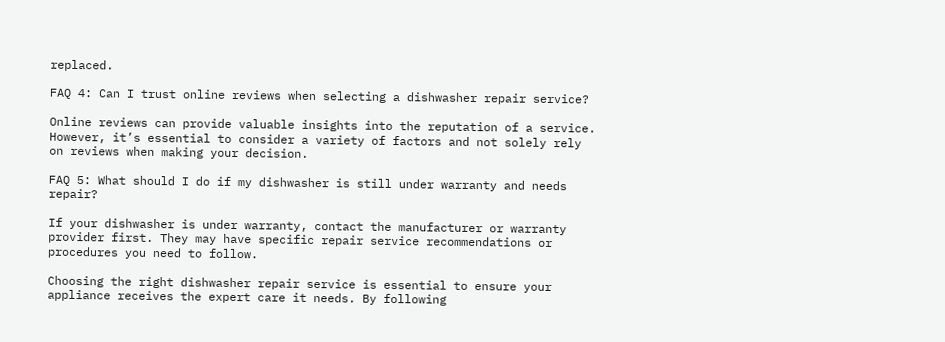replaced.

FAQ 4: Can I trust online reviews when selecting a dishwasher repair service?

Online reviews can provide valuable insights into the reputation of a service. However, it’s essential to consider a variety of factors and not solely rely on reviews when making your decision.

FAQ 5: What should I do if my dishwasher is still under warranty and needs repair?

If your dishwasher is under warranty, contact the manufacturer or warranty provider first. They may have specific repair service recommendations or procedures you need to follow.

Choosing the right dishwasher repair service is essential to ensure your appliance receives the expert care it needs. By following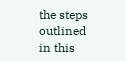the steps outlined in this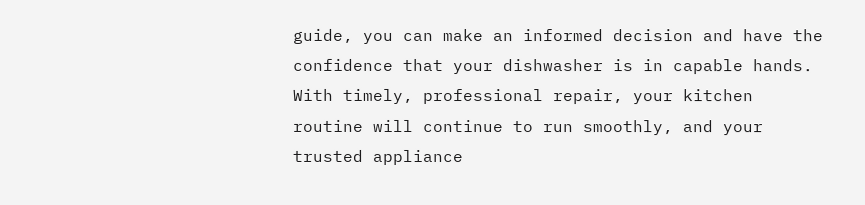guide, you can make an informed decision and have the confidence that your dishwasher is in capable hands. With timely, professional repair, your kitchen routine will continue to run smoothly, and your trusted appliance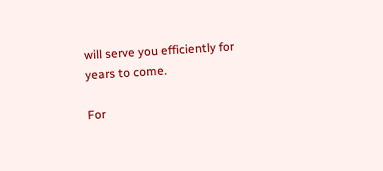will serve you efficiently for years to come.

For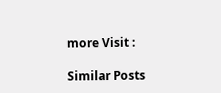more Visit :

Similar Posts